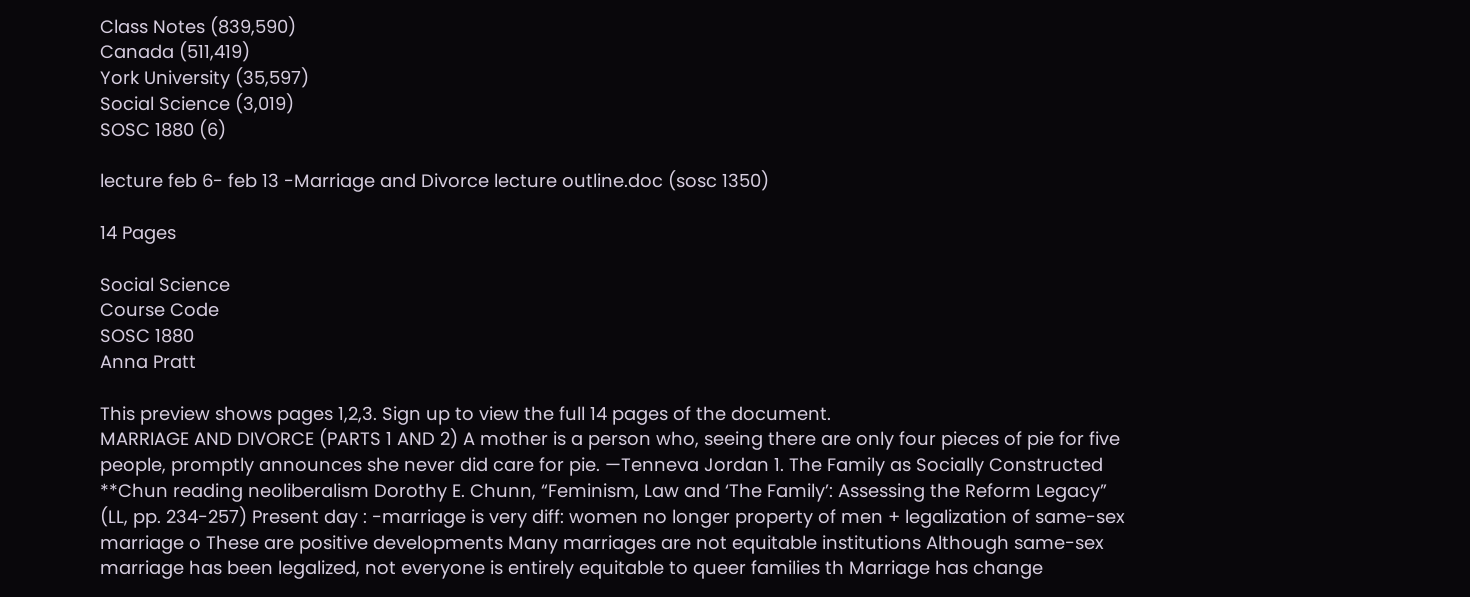Class Notes (839,590)
Canada (511,419)
York University (35,597)
Social Science (3,019)
SOSC 1880 (6)

lecture feb 6- feb 13 -Marriage and Divorce lecture outline.doc (sosc 1350)

14 Pages

Social Science
Course Code
SOSC 1880
Anna Pratt

This preview shows pages 1,2,3. Sign up to view the full 14 pages of the document.
MARRIAGE AND DIVORCE (PARTS 1 AND 2) A mother is a person who, seeing there are only four pieces of pie for five people, promptly announces she never did care for pie. —Tenneva Jordan 1. The Family as Socially Constructed **Chun reading neoliberalism Dorothy E. Chunn, “Feminism, Law and ‘The Family’: Assessing the Reform Legacy” (LL, pp. 234-257) Present day : -marriage is very diff: women no longer property of men + legalization of same-sex marriage o These are positive developments Many marriages are not equitable institutions Although same-sex marriage has been legalized, not everyone is entirely equitable to queer families th Marriage has change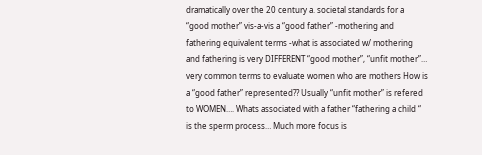dramatically over the 20 century a. societal standards for a “good mother” vis-a-vis a “good father” -mothering and fathering equivalent terms -what is associated w/ mothering and fathering is very DIFFERENT “good mother”, “unfit mother”… very common terms to evaluate women who are mothers How is a “good father” represented?? Usually “unfit mother” is refered to WOMEN…. Whats associated with a father “fathering a child “ is the sperm process… Much more focus is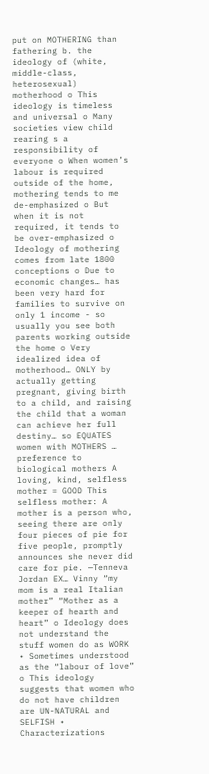put on MOTHERING than fathering b. the ideology of (white, middle-class, heterosexual) motherhood o This ideology is timeless and universal o Many societies view child rearing s a responsibility of everyone o When women’s labour is required outside of the home, mothering tends to me de-emphasized o But when it is not required, it tends to be over-emphasized o Ideology of mothering comes from late 1800 conceptions o Due to economic changes… has been very hard for families to survive on only 1 income - so usually you see both parents working outside the home o Very idealized idea of motherhood… ONLY by actually getting pregnant, giving birth to a child, and raising the child that a woman can achieve her full destiny… so EQUATES women with MOTHERS … preference to biological mothers A loving, kind, selfless mother = GOOD This selfless mother: A mother is a person who, seeing there are only four pieces of pie for five people, promptly announces she never did care for pie. —Tenneva Jordan EX… Vinny “my mom is a real Italian mother” “Mother as a keeper of hearth and heart” o Ideology does not understand the stuff women do as WORK • Sometimes understood as the “labour of love” o This ideology suggests that women who do not have children are UN-NATURAL and SELFISH • Characterizations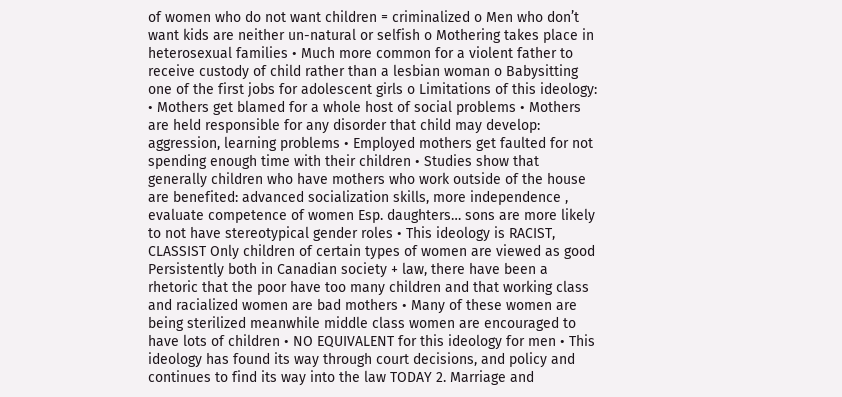of women who do not want children = criminalized o Men who don’t want kids are neither un-natural or selfish o Mothering takes place in heterosexual families • Much more common for a violent father to receive custody of child rather than a lesbian woman o Babysitting one of the first jobs for adolescent girls o Limitations of this ideology: • Mothers get blamed for a whole host of social problems • Mothers are held responsible for any disorder that child may develop: aggression, learning problems • Employed mothers get faulted for not spending enough time with their children • Studies show that generally children who have mothers who work outside of the house are benefited: advanced socialization skills, more independence , evaluate competence of women Esp. daughters… sons are more likely to not have stereotypical gender roles • This ideology is RACIST, CLASSIST Only children of certain types of women are viewed as good Persistently both in Canadian society + law, there have been a rhetoric that the poor have too many children and that working class and racialized women are bad mothers • Many of these women are being sterilized meanwhile middle class women are encouraged to have lots of children • NO EQUIVALENT for this ideology for men • This ideology has found its way through court decisions, and policy and continues to find its way into the law TODAY 2. Marriage and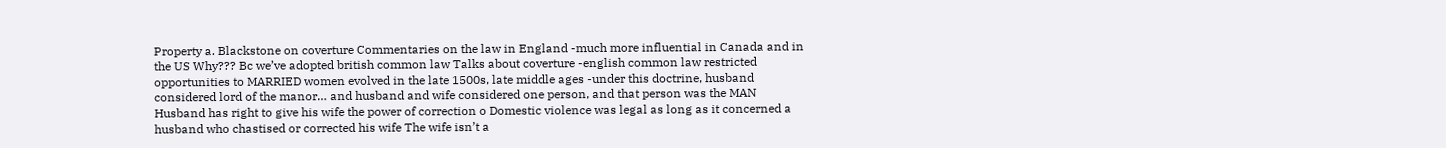Property a. Blackstone on coverture Commentaries on the law in England -much more influential in Canada and in the US Why??? Bc we’ve adopted british common law Talks about coverture -english common law restricted opportunities to MARRIED women evolved in the late 1500s, late middle ages -under this doctrine, husband considered lord of the manor… and husband and wife considered one person, and that person was the MAN Husband has right to give his wife the power of correction o Domestic violence was legal as long as it concerned a husband who chastised or corrected his wife The wife isn’t a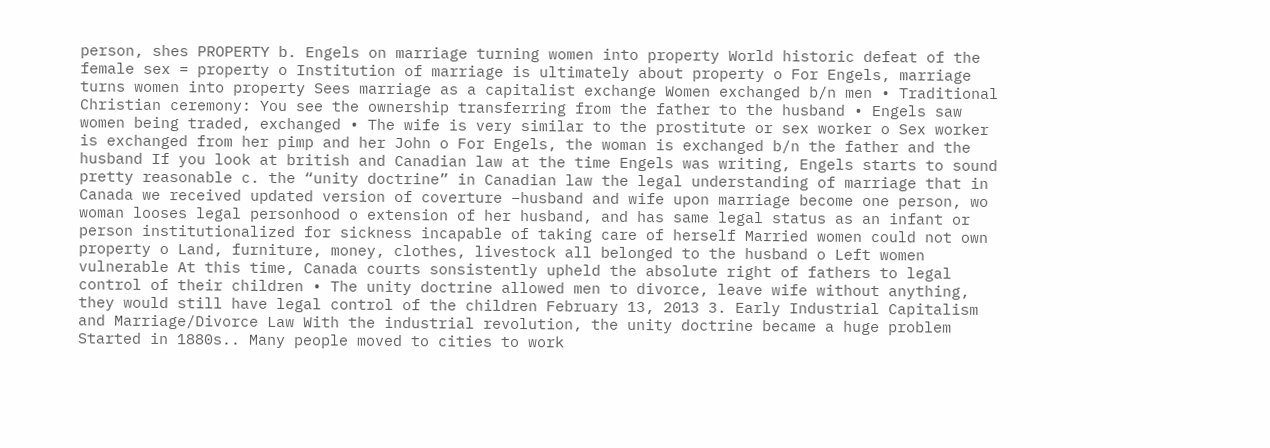person, shes PROPERTY b. Engels on marriage turning women into property World historic defeat of the female sex = property o Institution of marriage is ultimately about property o For Engels, marriage turns women into property Sees marriage as a capitalist exchange Women exchanged b/n men • Traditional Christian ceremony: You see the ownership transferring from the father to the husband • Engels saw women being traded, exchanged • The wife is very similar to the prostitute or sex worker o Sex worker is exchanged from her pimp and her John o For Engels, the woman is exchanged b/n the father and the husband If you look at british and Canadian law at the time Engels was writing, Engels starts to sound pretty reasonable c. the “unity doctrine” in Canadian law the legal understanding of marriage that in Canada we received updated version of coverture –husband and wife upon marriage become one person, wo woman looses legal personhood o extension of her husband, and has same legal status as an infant or person institutionalized for sickness incapable of taking care of herself Married women could not own property o Land, furniture, money, clothes, livestock all belonged to the husband o Left women vulnerable At this time, Canada courts sonsistently upheld the absolute right of fathers to legal control of their children • The unity doctrine allowed men to divorce, leave wife without anything, they would still have legal control of the children February 13, 2013 3. Early Industrial Capitalism and Marriage/Divorce Law With the industrial revolution, the unity doctrine became a huge problem Started in 1880s.. Many people moved to cities to work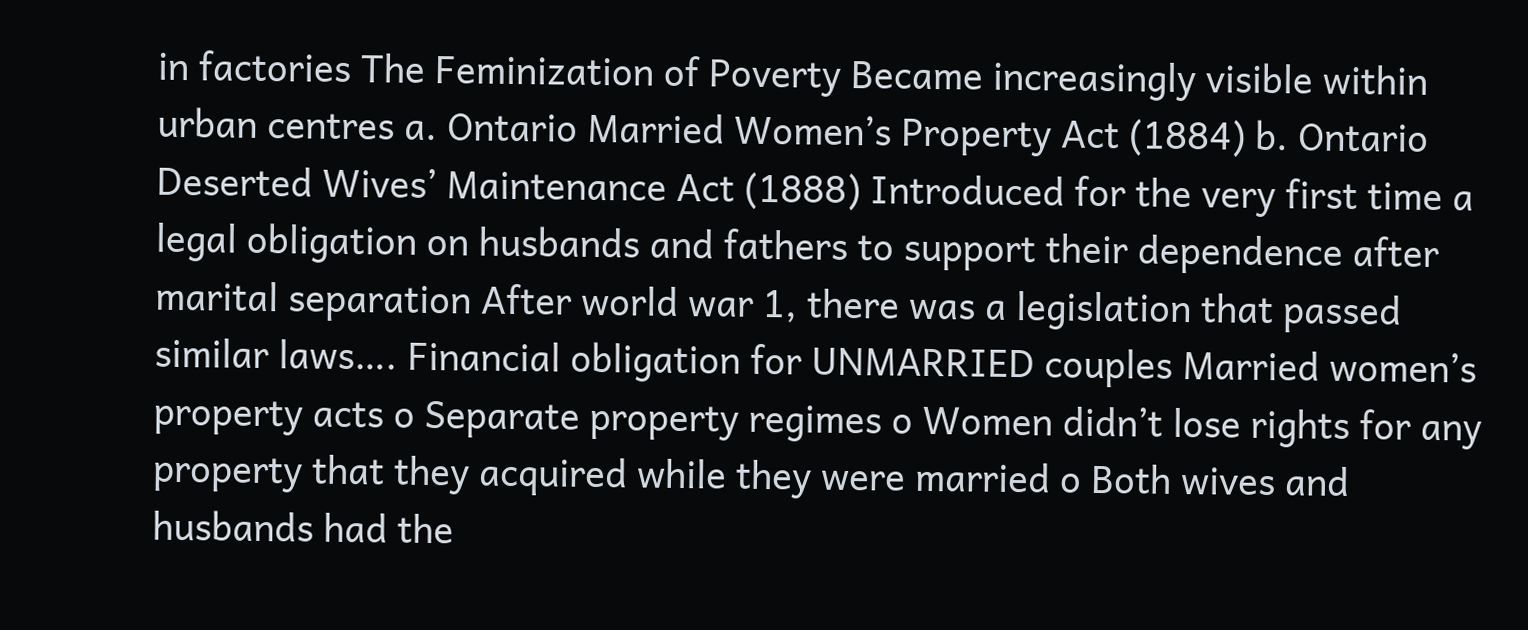in factories The Feminization of Poverty Became increasingly visible within urban centres a. Ontario Married Women’s Property Act (1884) b. Ontario Deserted Wives’ Maintenance Act (1888) Introduced for the very first time a legal obligation on husbands and fathers to support their dependence after marital separation After world war 1, there was a legislation that passed similar laws…. Financial obligation for UNMARRIED couples Married women’s property acts o Separate property regimes o Women didn’t lose rights for any property that they acquired while they were married o Both wives and husbands had the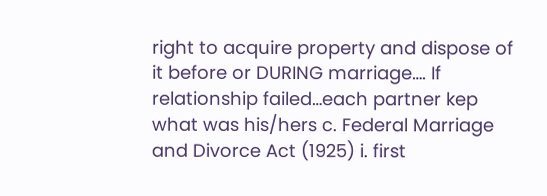right to acquire property and dispose of it before or DURING marriage…. If relationship failed…each partner kep what was his/hers c. Federal Marriage and Divorce Act (1925) i. first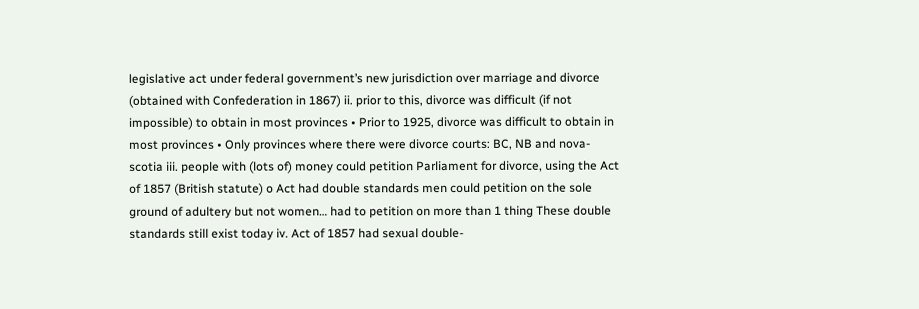legislative act under federal government’s new jurisdiction over marriage and divorce (obtained with Confederation in 1867) ii. prior to this, divorce was difficult (if not impossible) to obtain in most provinces • Prior to 1925, divorce was difficult to obtain in most provinces • Only provinces where there were divorce courts: BC, NB and nova-scotia iii. people with (lots of) money could petition Parliament for divorce, using the Act of 1857 (British statute) o Act had double standards men could petition on the sole ground of adultery but not women… had to petition on more than 1 thing These double standards still exist today iv. Act of 1857 had sexual double-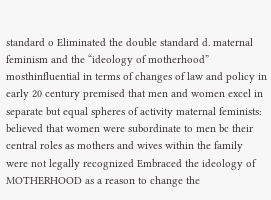standard o Eliminated the double standard d. maternal feminism and the “ideology of motherhood” mosthinfluential in terms of changes of law and policy in early 20 century premised that men and women excel in separate but equal spheres of activity maternal feminists: believed that women were subordinate to men bc their central roles as mothers and wives within the family were not legally recognized Embraced the ideology of MOTHERHOOD as a reason to change the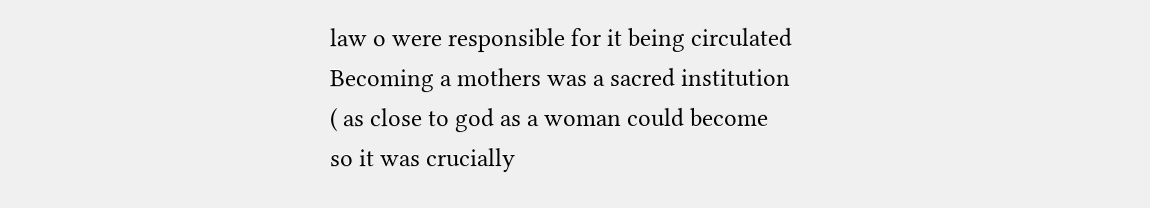law o were responsible for it being circulated Becoming a mothers was a sacred institution ( as close to god as a woman could become so it was crucially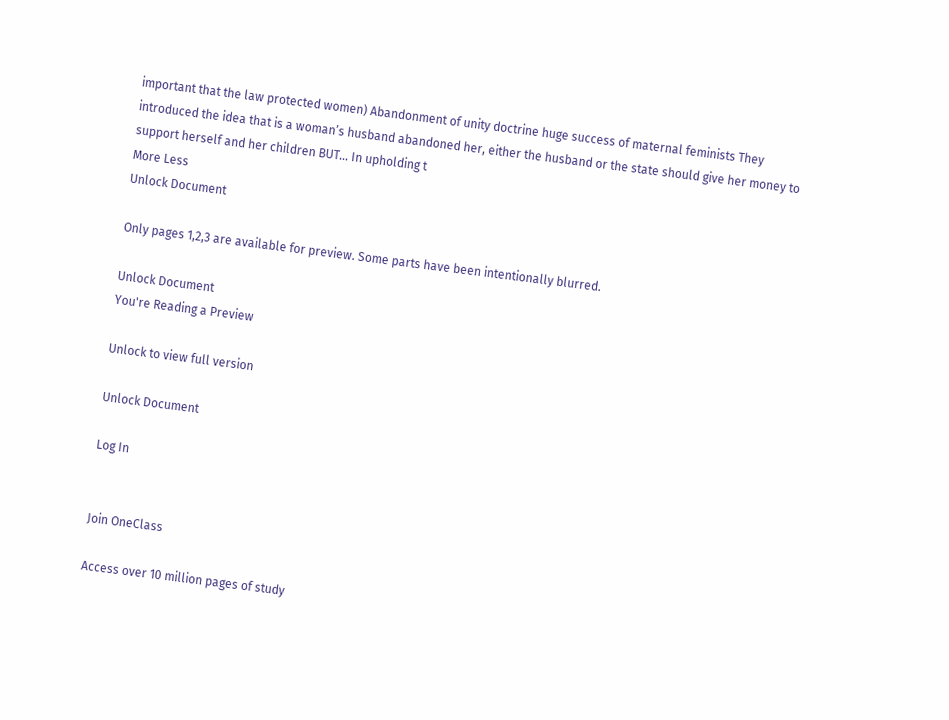important that the law protected women) Abandonment of unity doctrine huge success of maternal feminists They introduced the idea that is a woman’s husband abandoned her, either the husband or the state should give her money to support herself and her children BUT… In upholding t
More Less
Unlock Document

Only pages 1,2,3 are available for preview. Some parts have been intentionally blurred.

Unlock Document
You're Reading a Preview

Unlock to view full version

Unlock Document

Log In


Join OneClass

Access over 10 million pages of study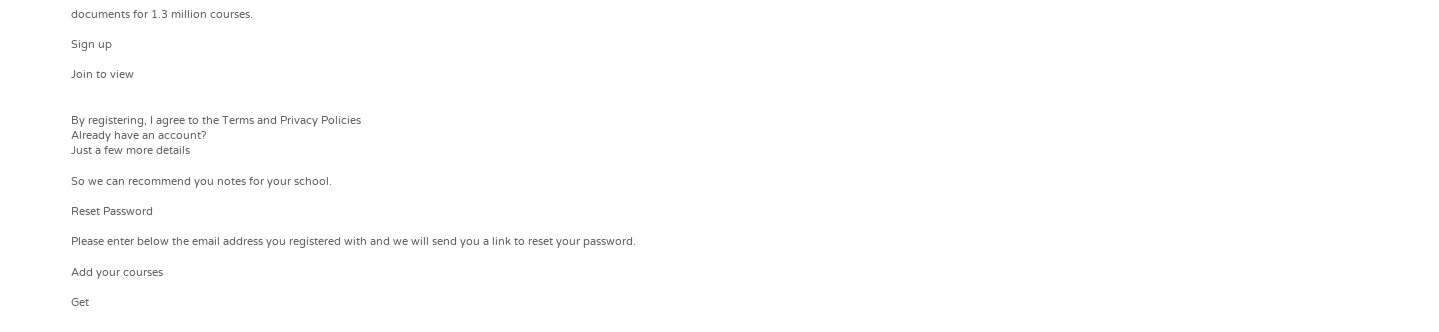documents for 1.3 million courses.

Sign up

Join to view


By registering, I agree to the Terms and Privacy Policies
Already have an account?
Just a few more details

So we can recommend you notes for your school.

Reset Password

Please enter below the email address you registered with and we will send you a link to reset your password.

Add your courses

Get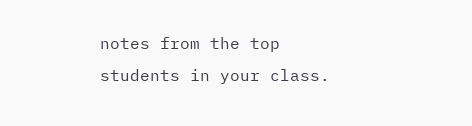notes from the top students in your class.